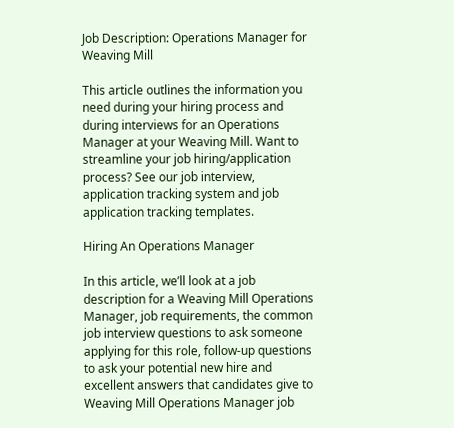Job Description: Operations Manager for Weaving Mill

This article outlines the information you need during your hiring process and during interviews for an Operations Manager at your Weaving Mill. Want to streamline your job hiring/application process? See our job interview, application tracking system and job application tracking templates.

Hiring An Operations Manager

In this article, we’ll look at a job description for a Weaving Mill Operations Manager, job requirements, the common job interview questions to ask someone applying for this role, follow-up questions to ask your potential new hire and excellent answers that candidates give to Weaving Mill Operations Manager job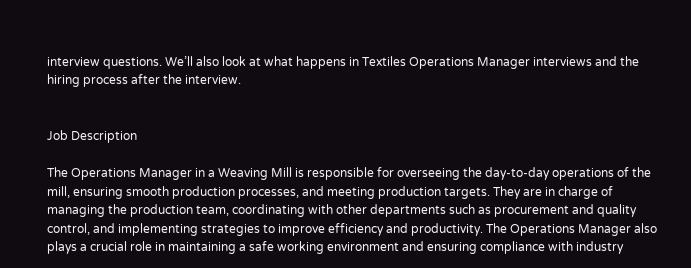interview questions. We’ll also look at what happens in Textiles Operations Manager interviews and the hiring process after the interview.


Job Description

The Operations Manager in a Weaving Mill is responsible for overseeing the day-to-day operations of the mill, ensuring smooth production processes, and meeting production targets. They are in charge of managing the production team, coordinating with other departments such as procurement and quality control, and implementing strategies to improve efficiency and productivity. The Operations Manager also plays a crucial role in maintaining a safe working environment and ensuring compliance with industry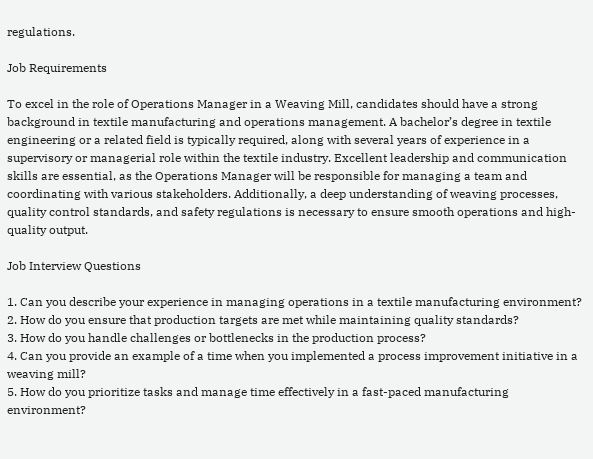regulations.

Job Requirements

To excel in the role of Operations Manager in a Weaving Mill, candidates should have a strong background in textile manufacturing and operations management. A bachelor’s degree in textile engineering or a related field is typically required, along with several years of experience in a supervisory or managerial role within the textile industry. Excellent leadership and communication skills are essential, as the Operations Manager will be responsible for managing a team and coordinating with various stakeholders. Additionally, a deep understanding of weaving processes, quality control standards, and safety regulations is necessary to ensure smooth operations and high-quality output.

Job Interview Questions

1. Can you describe your experience in managing operations in a textile manufacturing environment?
2. How do you ensure that production targets are met while maintaining quality standards?
3. How do you handle challenges or bottlenecks in the production process?
4. Can you provide an example of a time when you implemented a process improvement initiative in a weaving mill?
5. How do you prioritize tasks and manage time effectively in a fast-paced manufacturing environment?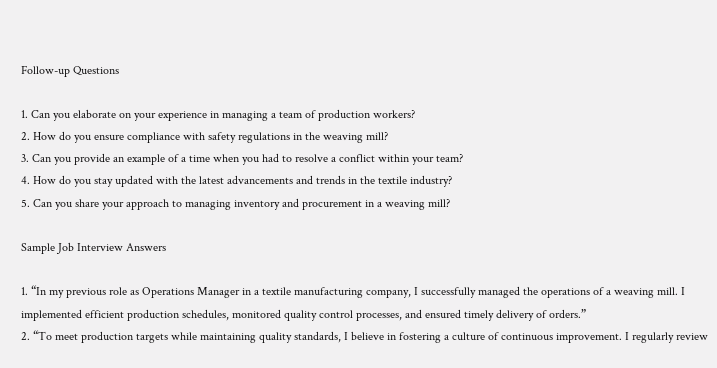Follow-up Questions

1. Can you elaborate on your experience in managing a team of production workers?
2. How do you ensure compliance with safety regulations in the weaving mill?
3. Can you provide an example of a time when you had to resolve a conflict within your team?
4. How do you stay updated with the latest advancements and trends in the textile industry?
5. Can you share your approach to managing inventory and procurement in a weaving mill?

Sample Job Interview Answers

1. “In my previous role as Operations Manager in a textile manufacturing company, I successfully managed the operations of a weaving mill. I implemented efficient production schedules, monitored quality control processes, and ensured timely delivery of orders.”
2. “To meet production targets while maintaining quality standards, I believe in fostering a culture of continuous improvement. I regularly review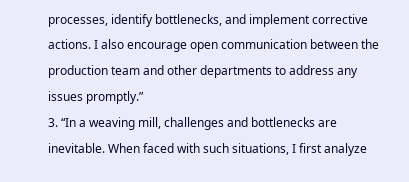processes, identify bottlenecks, and implement corrective actions. I also encourage open communication between the production team and other departments to address any issues promptly.”
3. “In a weaving mill, challenges and bottlenecks are inevitable. When faced with such situations, I first analyze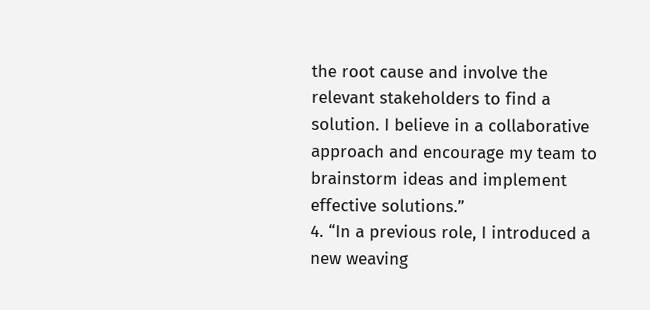the root cause and involve the relevant stakeholders to find a solution. I believe in a collaborative approach and encourage my team to brainstorm ideas and implement effective solutions.”
4. “In a previous role, I introduced a new weaving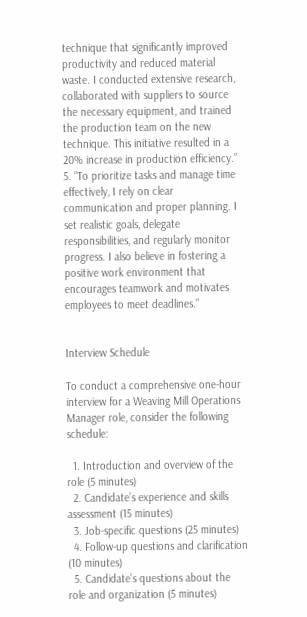technique that significantly improved productivity and reduced material waste. I conducted extensive research, collaborated with suppliers to source the necessary equipment, and trained the production team on the new technique. This initiative resulted in a 20% increase in production efficiency.”
5. “To prioritize tasks and manage time effectively, I rely on clear communication and proper planning. I set realistic goals, delegate responsibilities, and regularly monitor progress. I also believe in fostering a positive work environment that encourages teamwork and motivates employees to meet deadlines.”


Interview Schedule

To conduct a comprehensive one-hour interview for a Weaving Mill Operations Manager role, consider the following schedule:

  1. Introduction and overview of the role (5 minutes)
  2. Candidate’s experience and skills assessment (15 minutes)
  3. Job-specific questions (25 minutes)
  4. Follow-up questions and clarification (10 minutes)
  5. Candidate’s questions about the role and organization (5 minutes)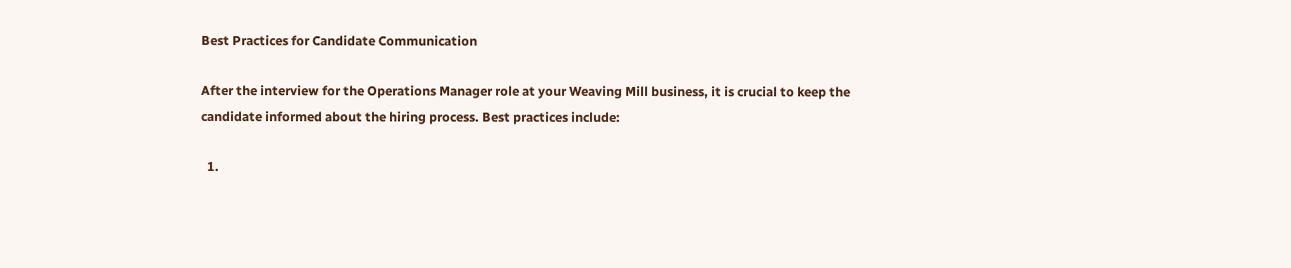Best Practices for Candidate Communication

After the interview for the Operations Manager role at your Weaving Mill business, it is crucial to keep the candidate informed about the hiring process. Best practices include:

  1.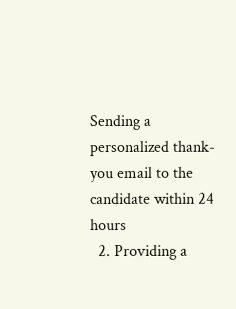Sending a personalized thank-you email to the candidate within 24 hours
  2. Providing a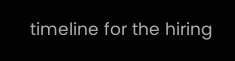timeline for the hiring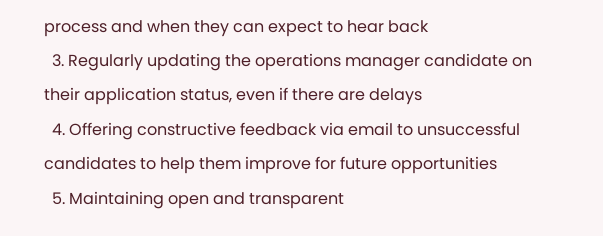process and when they can expect to hear back
  3. Regularly updating the operations manager candidate on their application status, even if there are delays
  4. Offering constructive feedback via email to unsuccessful candidates to help them improve for future opportunities
  5. Maintaining open and transparent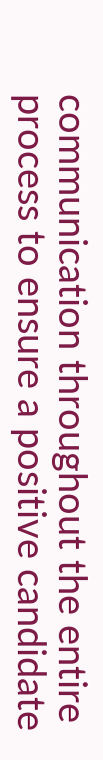communication throughout the entire process to ensure a positive candidate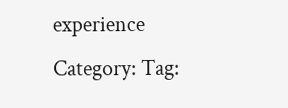experience
Category: Tag: